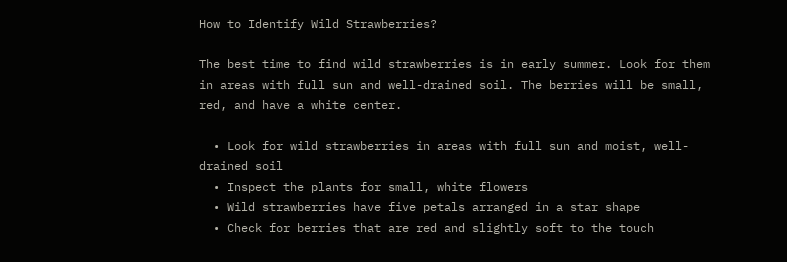How to Identify Wild Strawberries?

The best time to find wild strawberries is in early summer. Look for them in areas with full sun and well-drained soil. The berries will be small, red, and have a white center.

  • Look for wild strawberries in areas with full sun and moist, well-drained soil
  • Inspect the plants for small, white flowers
  • Wild strawberries have five petals arranged in a star shape
  • Check for berries that are red and slightly soft to the touch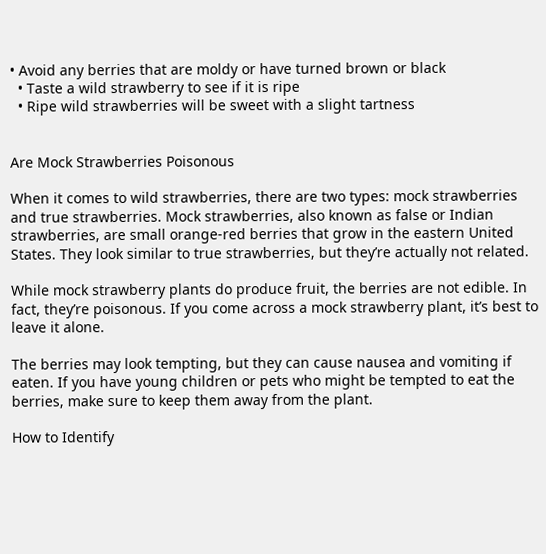• Avoid any berries that are moldy or have turned brown or black
  • Taste a wild strawberry to see if it is ripe
  • Ripe wild strawberries will be sweet with a slight tartness


Are Mock Strawberries Poisonous

When it comes to wild strawberries, there are two types: mock strawberries and true strawberries. Mock strawberries, also known as false or Indian strawberries, are small orange-red berries that grow in the eastern United States. They look similar to true strawberries, but they’re actually not related.

While mock strawberry plants do produce fruit, the berries are not edible. In fact, they’re poisonous. If you come across a mock strawberry plant, it’s best to leave it alone.

The berries may look tempting, but they can cause nausea and vomiting if eaten. If you have young children or pets who might be tempted to eat the berries, make sure to keep them away from the plant.

How to Identify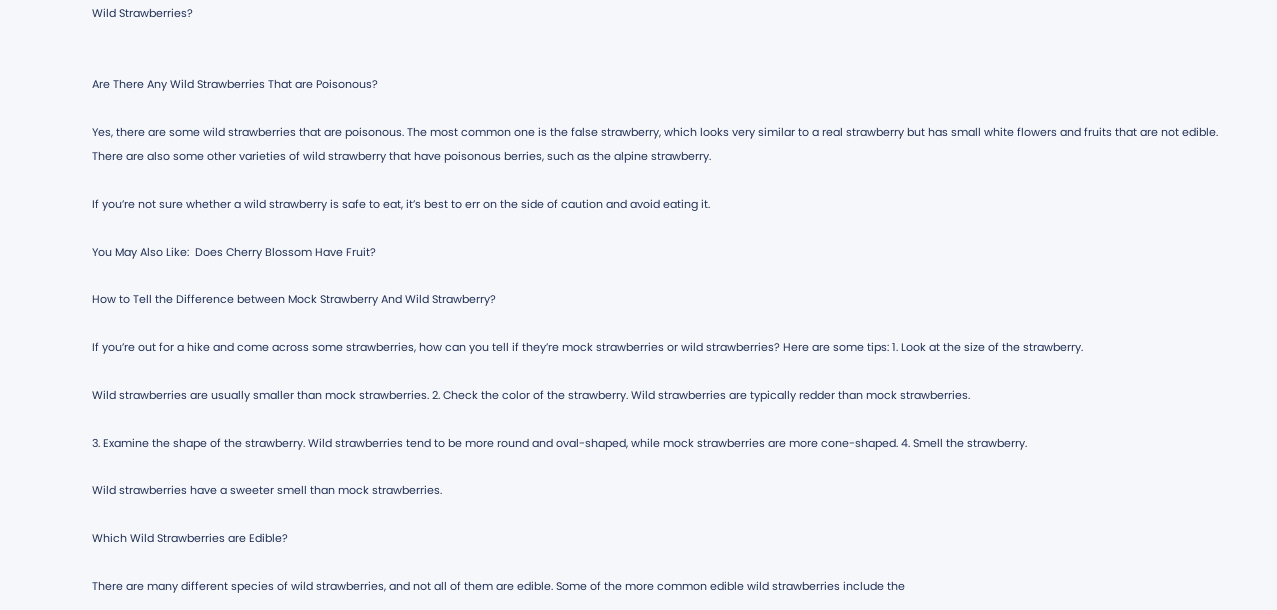Wild Strawberries?


Are There Any Wild Strawberries That are Poisonous?

Yes, there are some wild strawberries that are poisonous. The most common one is the false strawberry, which looks very similar to a real strawberry but has small white flowers and fruits that are not edible. There are also some other varieties of wild strawberry that have poisonous berries, such as the alpine strawberry.

If you’re not sure whether a wild strawberry is safe to eat, it’s best to err on the side of caution and avoid eating it.

You May Also Like:  Does Cherry Blossom Have Fruit?

How to Tell the Difference between Mock Strawberry And Wild Strawberry?

If you’re out for a hike and come across some strawberries, how can you tell if they’re mock strawberries or wild strawberries? Here are some tips: 1. Look at the size of the strawberry.

Wild strawberries are usually smaller than mock strawberries. 2. Check the color of the strawberry. Wild strawberries are typically redder than mock strawberries.

3. Examine the shape of the strawberry. Wild strawberries tend to be more round and oval-shaped, while mock strawberries are more cone-shaped. 4. Smell the strawberry.

Wild strawberries have a sweeter smell than mock strawberries.

Which Wild Strawberries are Edible?

There are many different species of wild strawberries, and not all of them are edible. Some of the more common edible wild strawberries include the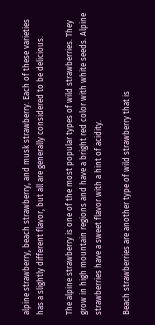alpine strawberry, beach strawberry, and musk strawberry. Each of these varieties has a slightly different flavor, but all are generally considered to be delicious.

The alpine strawberry is one of the most popular types of wild strawberries. They grow in high mountain regions and have a bright red color with white seeds. Alpine strawberries have a sweet flavor with a hint of acidity.

Beach strawberries are another type of wild strawberry that is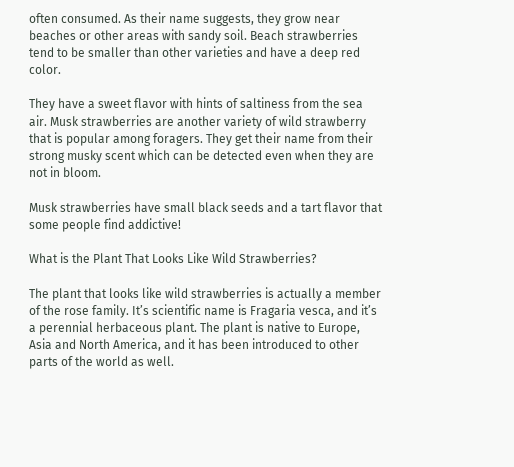often consumed. As their name suggests, they grow near beaches or other areas with sandy soil. Beach strawberries tend to be smaller than other varieties and have a deep red color.

They have a sweet flavor with hints of saltiness from the sea air. Musk strawberries are another variety of wild strawberry that is popular among foragers. They get their name from their strong musky scent which can be detected even when they are not in bloom.

Musk strawberries have small black seeds and a tart flavor that some people find addictive!

What is the Plant That Looks Like Wild Strawberries?

The plant that looks like wild strawberries is actually a member of the rose family. It’s scientific name is Fragaria vesca, and it’s a perennial herbaceous plant. The plant is native to Europe, Asia and North America, and it has been introduced to other parts of the world as well.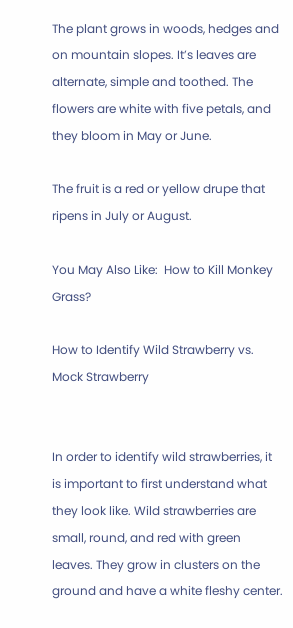The plant grows in woods, hedges and on mountain slopes. It’s leaves are alternate, simple and toothed. The flowers are white with five petals, and they bloom in May or June.

The fruit is a red or yellow drupe that ripens in July or August.

You May Also Like:  How to Kill Monkey Grass?

How to Identify Wild Strawberry vs. Mock Strawberry


In order to identify wild strawberries, it is important to first understand what they look like. Wild strawberries are small, round, and red with green leaves. They grow in clusters on the ground and have a white fleshy center.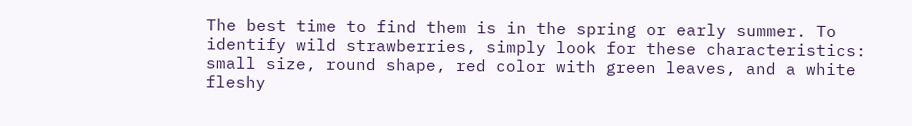The best time to find them is in the spring or early summer. To identify wild strawberries, simply look for these characteristics: small size, round shape, red color with green leaves, and a white fleshy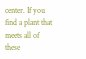center. If you find a plant that meets all of these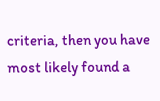criteria, then you have most likely found a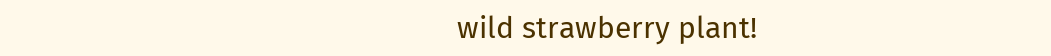wild strawberry plant!